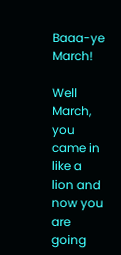Baaa-ye March!

Well March, you came in like a lion and now you are going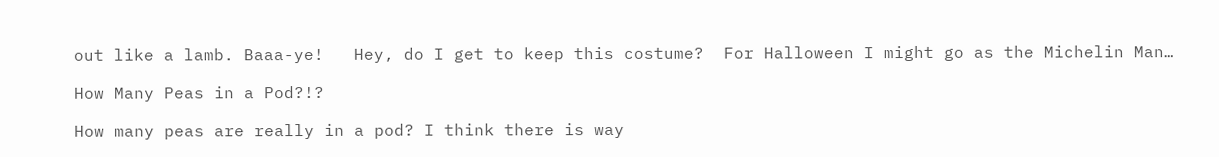out like a lamb. Baaa-ye!   Hey, do I get to keep this costume?  For Halloween I might go as the Michelin Man…

How Many Peas in a Pod?!?

How many peas are really in a pod? I think there is way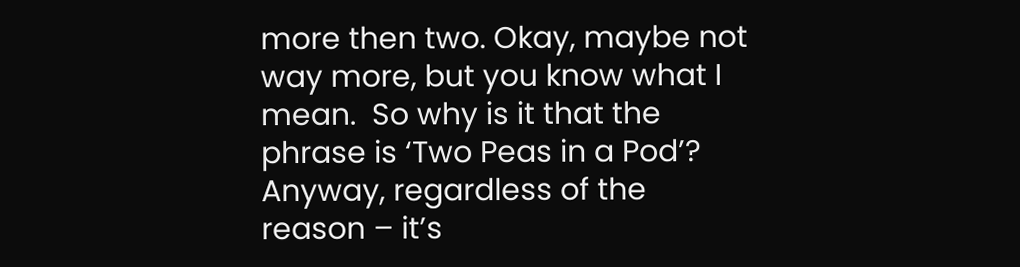more then two. Okay, maybe not way more, but you know what I mean.  So why is it that the phrase is ‘Two Peas in a Pod’?  Anyway, regardless of the reason – it’s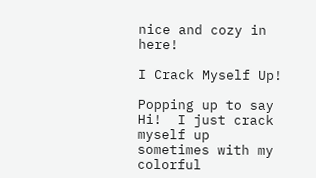nice and cozy in here!

I Crack Myself Up!

Popping up to say Hi!  I just crack myself up sometimes with my colorful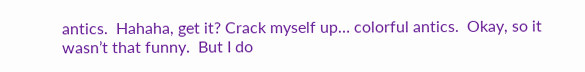antics.  Hahaha, get it? Crack myself up… colorful antics.  Okay, so it wasn’t that funny.  But I do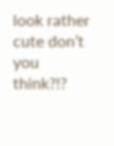look rather cute don’t you think?!?